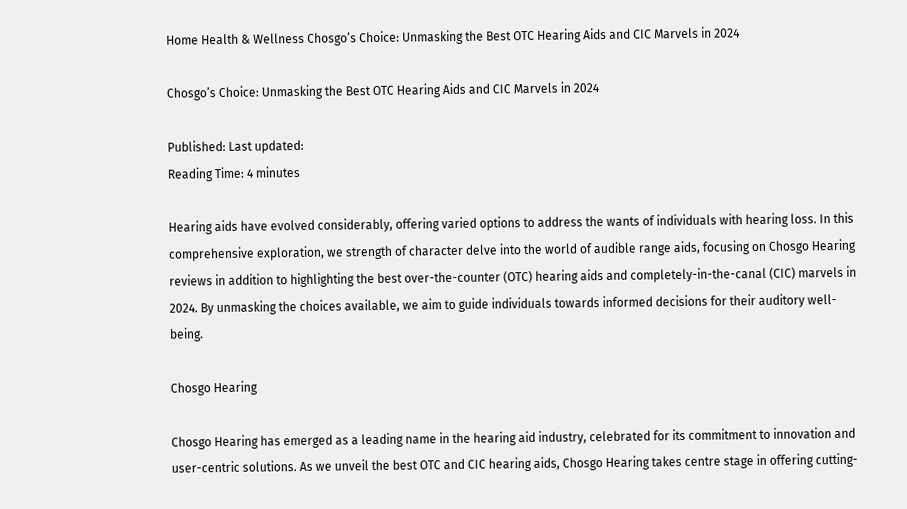Home Health & Wellness Chosgo’s Choice: Unmasking the Best OTC Hearing Aids and CIC Marvels in 2024

Chosgo’s Choice: Unmasking the Best OTC Hearing Aids and CIC Marvels in 2024

Published: Last updated:
Reading Time: 4 minutes

Hearing aids have evolved considerably, offering varied options to address the wants of individuals with hearing loss. In this comprehensive exploration, we strength of character delve into the world of audible range aids, focusing on Chosgo Hearing reviews in addition to highlighting the best over-the-counter (OTC) hearing aids and completely-in-the-canal (CIC) marvels in 2024. By unmasking the choices available, we aim to guide individuals towards informed decisions for their auditory well-being.

Chosgo Hearing

Chosgo Hearing has emerged as a leading name in the hearing aid industry, celebrated for its commitment to innovation and user-centric solutions. As we unveil the best OTC and CIC hearing aids, Chosgo Hearing takes centre stage in offering cutting-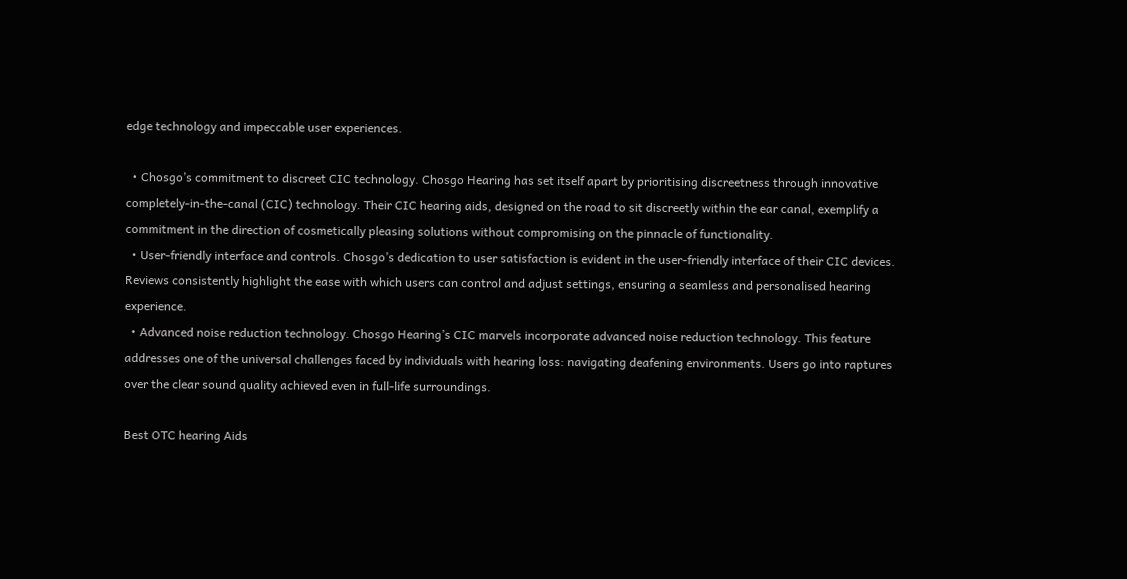edge technology and impeccable user experiences.

  • Chosgo’s commitment to discreet CIC technology. Chosgo Hearing has set itself apart by prioritising discreetness through innovative completely-in-the-canal (CIC) technology. Their CIC hearing aids, designed on the road to sit discreetly within the ear canal, exemplify a commitment in the direction of cosmetically pleasing solutions without compromising on the pinnacle of functionality.
  • User-friendly interface and controls. Chosgo’s dedication to user satisfaction is evident in the user-friendly interface of their CIC devices. Reviews consistently highlight the ease with which users can control and adjust settings, ensuring a seamless and personalised hearing experience.
  • Advanced noise reduction technology. Chosgo Hearing’s CIC marvels incorporate advanced noise reduction technology. This feature addresses one of the universal challenges faced by individuals with hearing loss: navigating deafening environments. Users go into raptures over the clear sound quality achieved even in full-life surroundings.

Best OTC hearing Aids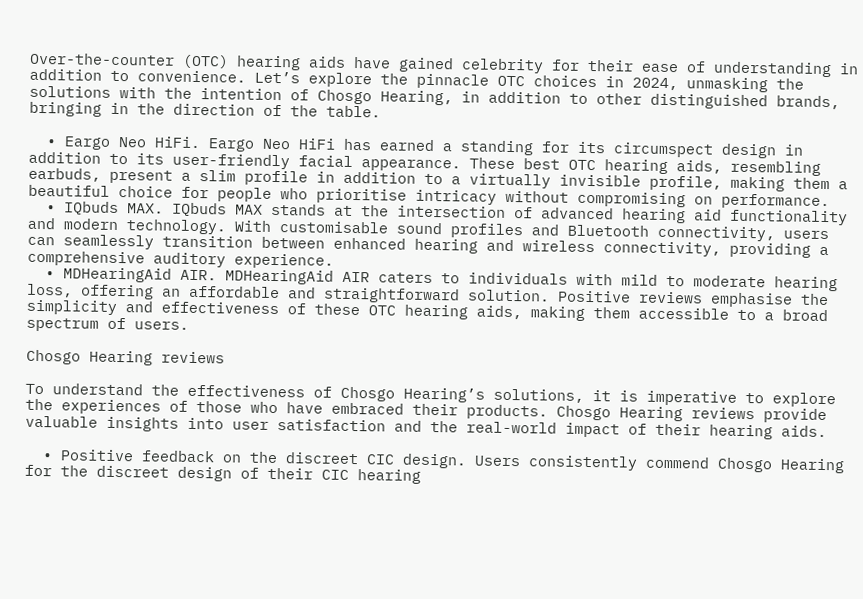Over-the-counter (OTC) hearing aids have gained celebrity for their ease of understanding in addition to convenience. Let’s explore the pinnacle OTC choices in 2024, unmasking the solutions with the intention of Chosgo Hearing, in addition to other distinguished brands, bringing in the direction of the table.

  • Eargo Neo HiFi. Eargo Neo HiFi has earned a standing for its circumspect design in addition to its user-friendly facial appearance. These best OTC hearing aids, resembling earbuds, present a slim profile in addition to a virtually invisible profile, making them a beautiful choice for people who prioritise intricacy without compromising on performance.
  • IQbuds MAX. IQbuds MAX stands at the intersection of advanced hearing aid functionality and modern technology. With customisable sound profiles and Bluetooth connectivity, users can seamlessly transition between enhanced hearing and wireless connectivity, providing a comprehensive auditory experience.
  • MDHearingAid AIR. MDHearingAid AIR caters to individuals with mild to moderate hearing loss, offering an affordable and straightforward solution. Positive reviews emphasise the simplicity and effectiveness of these OTC hearing aids, making them accessible to a broad spectrum of users.

Chosgo Hearing reviews

To understand the effectiveness of Chosgo Hearing’s solutions, it is imperative to explore the experiences of those who have embraced their products. Chosgo Hearing reviews provide valuable insights into user satisfaction and the real-world impact of their hearing aids.

  • Positive feedback on the discreet CIC design. Users consistently commend Chosgo Hearing for the discreet design of their CIC hearing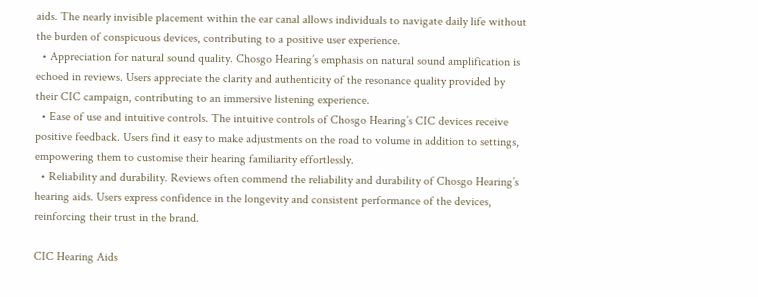aids. The nearly invisible placement within the ear canal allows individuals to navigate daily life without the burden of conspicuous devices, contributing to a positive user experience.
  • Appreciation for natural sound quality. Chosgo Hearing’s emphasis on natural sound amplification is echoed in reviews. Users appreciate the clarity and authenticity of the resonance quality provided by their CIC campaign, contributing to an immersive listening experience.
  • Ease of use and intuitive controls. The intuitive controls of Chosgo Hearing’s CIC devices receive positive feedback. Users find it easy to make adjustments on the road to volume in addition to settings, empowering them to customise their hearing familiarity effortlessly.
  • Reliability and durability. Reviews often commend the reliability and durability of Chosgo Hearing’s hearing aids. Users express confidence in the longevity and consistent performance of the devices, reinforcing their trust in the brand.

CIC Hearing Aids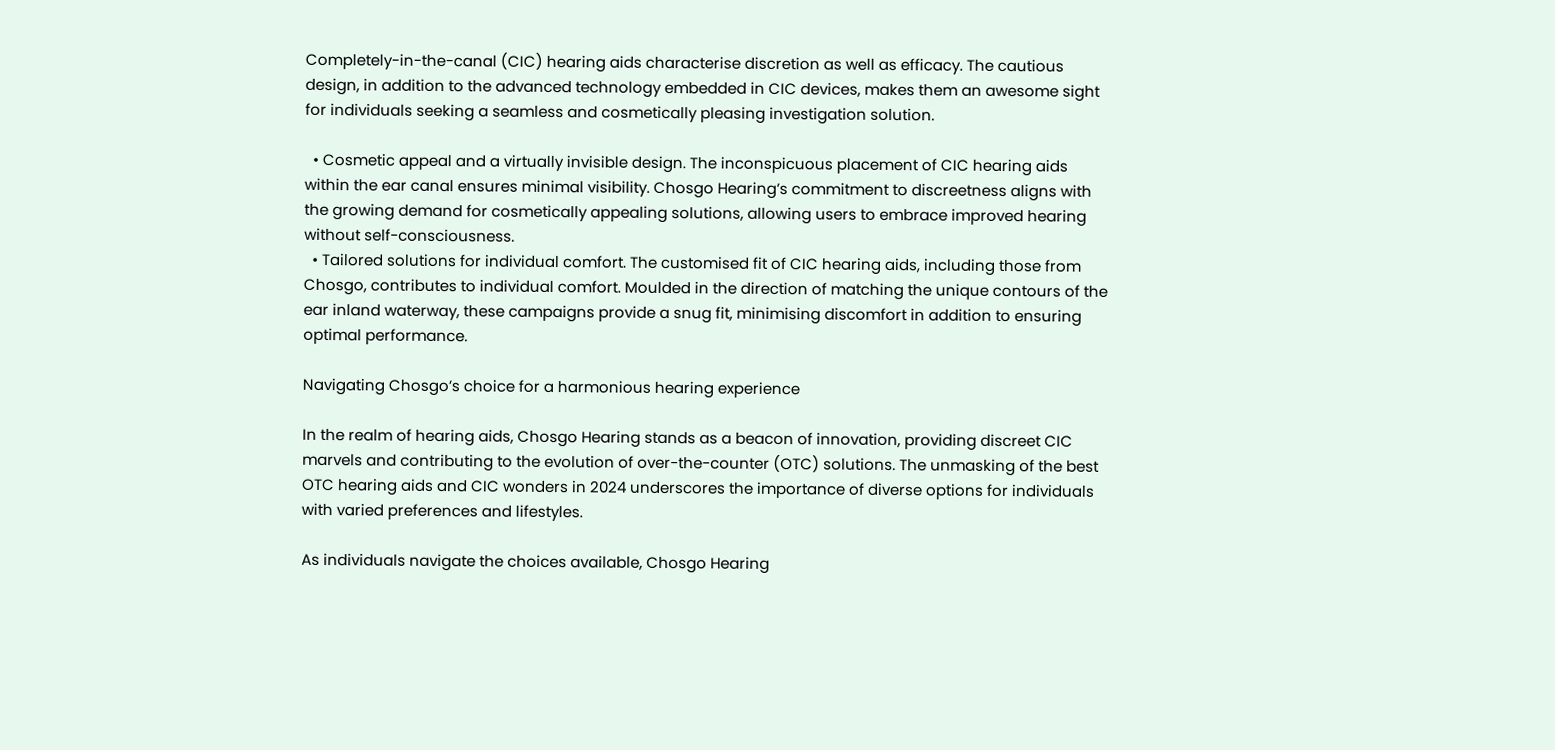Completely-in-the-canal (CIC) hearing aids characterise discretion as well as efficacy. The cautious design, in addition to the advanced technology embedded in CIC devices, makes them an awesome sight for individuals seeking a seamless and cosmetically pleasing investigation solution.

  • Cosmetic appeal and a virtually invisible design. The inconspicuous placement of CIC hearing aids within the ear canal ensures minimal visibility. Chosgo Hearing’s commitment to discreetness aligns with the growing demand for cosmetically appealing solutions, allowing users to embrace improved hearing without self-consciousness.
  • Tailored solutions for individual comfort. The customised fit of CIC hearing aids, including those from Chosgo, contributes to individual comfort. Moulded in the direction of matching the unique contours of the ear inland waterway, these campaigns provide a snug fit, minimising discomfort in addition to ensuring optimal performance.

Navigating Chosgo’s choice for a harmonious hearing experience

In the realm of hearing aids, Chosgo Hearing stands as a beacon of innovation, providing discreet CIC marvels and contributing to the evolution of over-the-counter (OTC) solutions. The unmasking of the best OTC hearing aids and CIC wonders in 2024 underscores the importance of diverse options for individuals with varied preferences and lifestyles.

As individuals navigate the choices available, Chosgo Hearing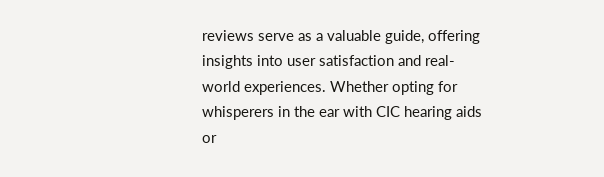reviews serve as a valuable guide, offering insights into user satisfaction and real-world experiences. Whether opting for whisperers in the ear with CIC hearing aids or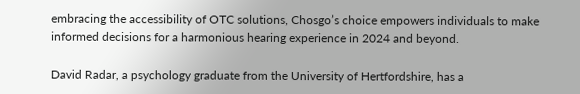embracing the accessibility of OTC solutions, Chosgo’s choice empowers individuals to make informed decisions for a harmonious hearing experience in 2024 and beyond.

David Radar, a psychology graduate from the University of Hertfordshire, has a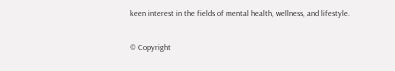keen interest in the fields of mental health, wellness, and lifestyle.

© Copyright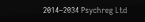2014–2034 Psychreg Ltd